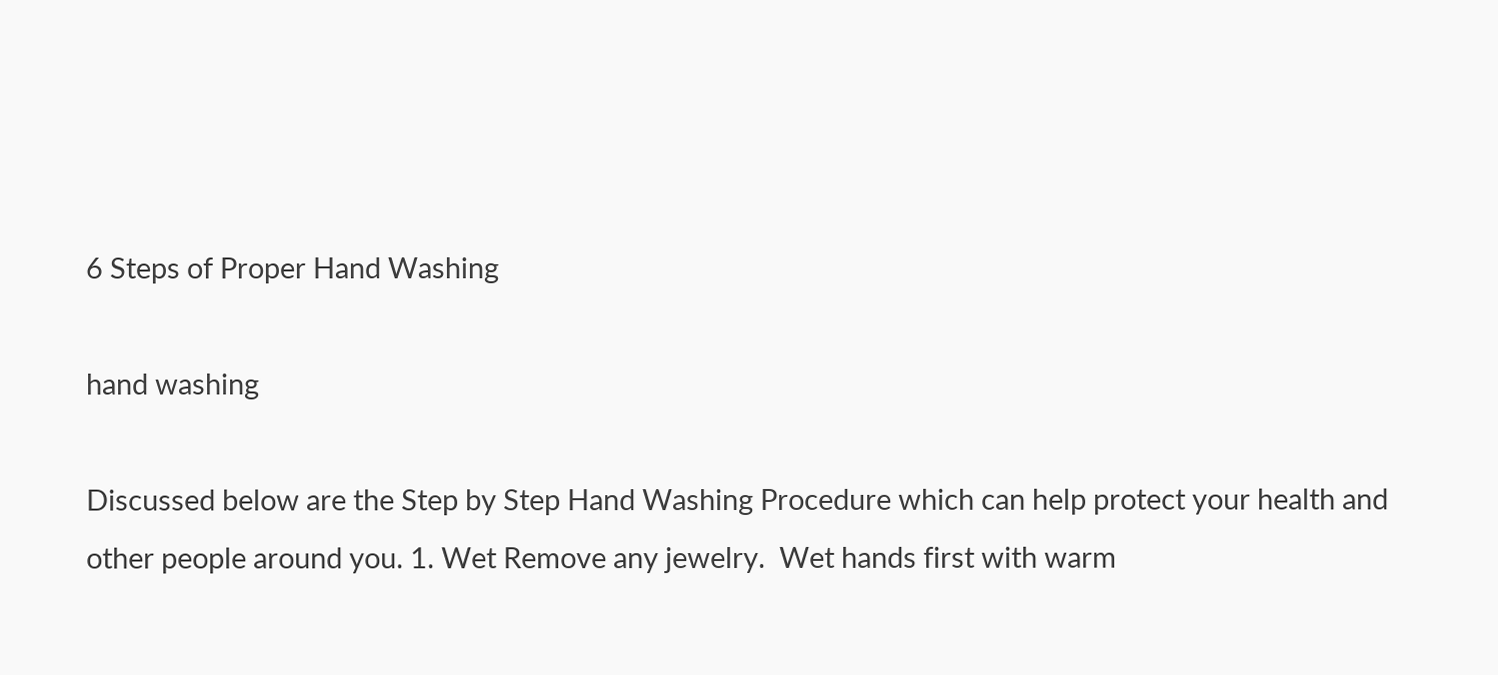6 Steps of Proper Hand Washing

hand washing

Discussed below are the Step by Step Hand Washing Procedure which can help protect your health and other people around you. 1. Wet Remove any jewelry.  Wet hands first with warm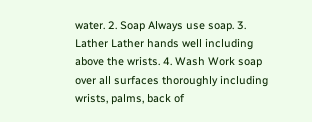water. 2. Soap Always use soap. 3. Lather Lather hands well including above the wrists. 4. Wash Work soap over all surfaces thoroughly including wrists, palms, back of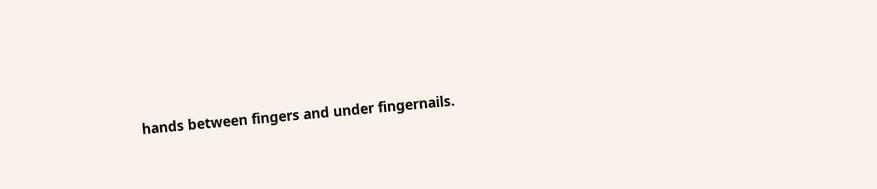hands between fingers and under fingernails.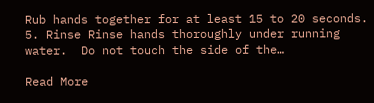Rub hands together for at least 15 to 20 seconds. 5. Rinse Rinse hands thoroughly under running water.  Do not touch the side of the…

Read More